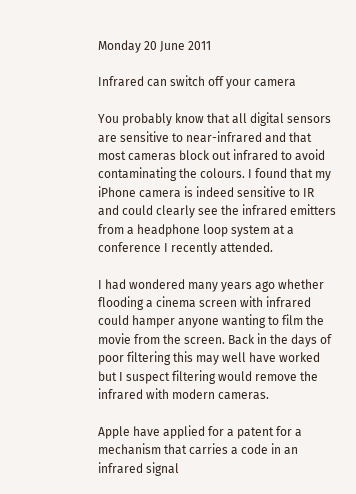Monday 20 June 2011

Infrared can switch off your camera

You probably know that all digital sensors are sensitive to near-infrared and that most cameras block out infrared to avoid contaminating the colours. I found that my iPhone camera is indeed sensitive to IR and could clearly see the infrared emitters from a headphone loop system at a conference I recently attended.

I had wondered many years ago whether flooding a cinema screen with infrared could hamper anyone wanting to film the movie from the screen. Back in the days of poor filtering this may well have worked but I suspect filtering would remove the infrared with modern cameras.

Apple have applied for a patent for a mechanism that carries a code in an infrared signal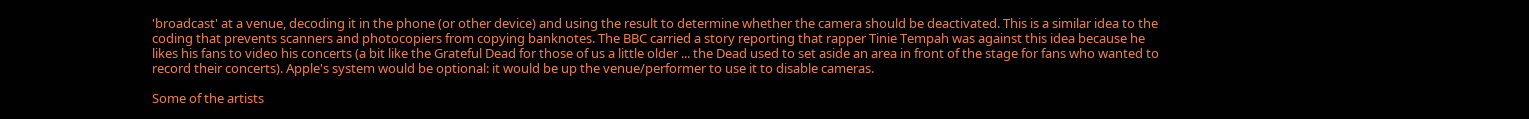'broadcast' at a venue, decoding it in the phone (or other device) and using the result to determine whether the camera should be deactivated. This is a similar idea to the coding that prevents scanners and photocopiers from copying banknotes. The BBC carried a story reporting that rapper Tinie Tempah was against this idea because he likes his fans to video his concerts (a bit like the Grateful Dead for those of us a little older ... the Dead used to set aside an area in front of the stage for fans who wanted to record their concerts). Apple's system would be optional: it would be up the venue/performer to use it to disable cameras.

Some of the artists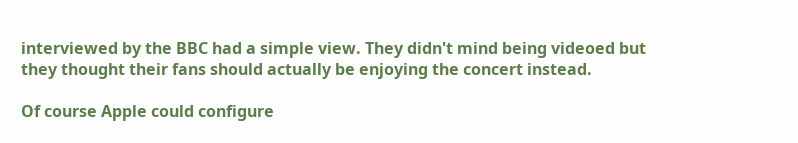interviewed by the BBC had a simple view. They didn't mind being videoed but they thought their fans should actually be enjoying the concert instead.

Of course Apple could configure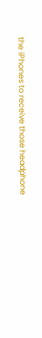the iPhones to receive those headphone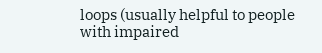loops (usually helpful to people with impaired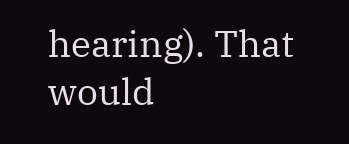hearing). That would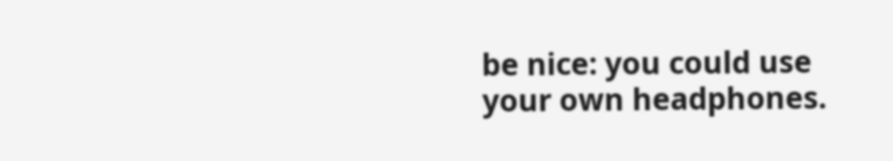be nice: you could use your own headphones.